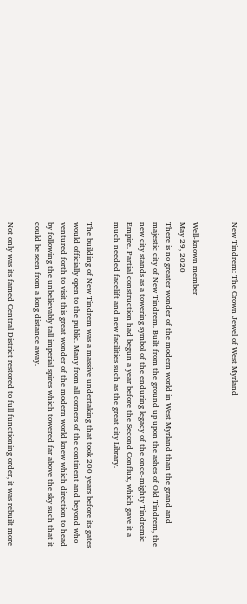New Tindrem: The Crown Jewel of West Myrland


Well-known member
May 29, 2020
There is no greater wonder of the modern world in West Myrland than the grand and majestic city of New Tindrem. Built from the ground up upon the ashes of Old Tindrem, the new city stands as a towering symbol of the enduring legacy of the once-mighty Tindremic Empire. Partial construction had begun a year before the Second Conflux, which gave it a much needed facelift and new facilities such as the great city Library.

The building of New Tindrem was a massive undertaking that took 200 years before its gates would officially open to the public. Many from all corners of the continent and beyond who ventured forth to visit this great wonder of the modern world knew which direction to head by following the unbelievably tall imperial spires which towered far above the sky such that it could be seen from a long distance away.

Not only was its famed Central District restored to full functioning order, it was rebuilt more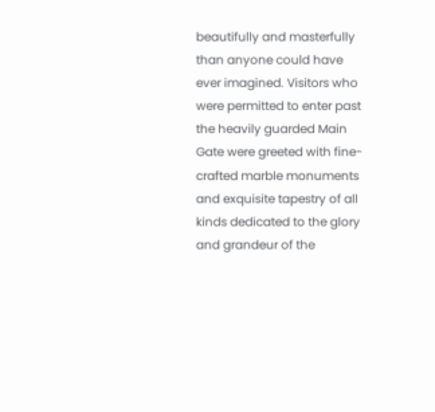beautifully and masterfully than anyone could have ever imagined. Visitors who were permitted to enter past the heavily guarded Main Gate were greeted with fine-crafted marble monuments and exquisite tapestry of all kinds dedicated to the glory and grandeur of the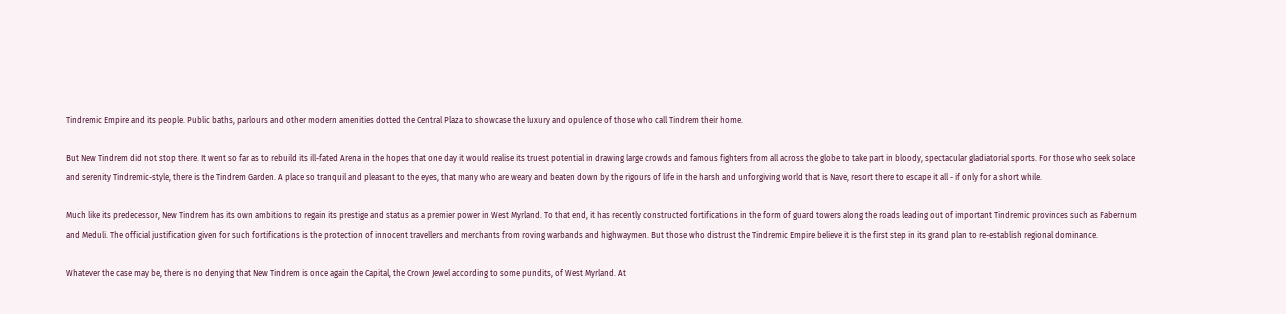Tindremic Empire and its people. Public baths, parlours and other modern amenities dotted the Central Plaza to showcase the luxury and opulence of those who call Tindrem their home.

But New Tindrem did not stop there. It went so far as to rebuild its ill-fated Arena in the hopes that one day it would realise its truest potential in drawing large crowds and famous fighters from all across the globe to take part in bloody, spectacular gladiatorial sports. For those who seek solace and serenity Tindremic-style, there is the Tindrem Garden. A place so tranquil and pleasant to the eyes, that many who are weary and beaten down by the rigours of life in the harsh and unforgiving world that is Nave, resort there to escape it all - if only for a short while.

Much like its predecessor, New Tindrem has its own ambitions to regain its prestige and status as a premier power in West Myrland. To that end, it has recently constructed fortifications in the form of guard towers along the roads leading out of important Tindremic provinces such as Fabernum and Meduli. The official justification given for such fortifications is the protection of innocent travellers and merchants from roving warbands and highwaymen. But those who distrust the Tindremic Empire believe it is the first step in its grand plan to re-establish regional dominance.

Whatever the case may be, there is no denying that New Tindrem is once again the Capital, the Crown Jewel according to some pundits, of West Myrland. At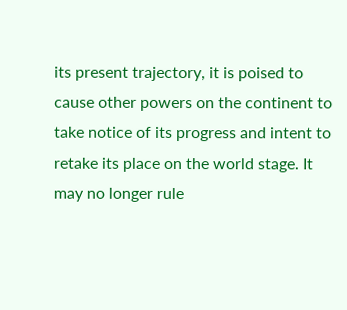its present trajectory, it is poised to cause other powers on the continent to take notice of its progress and intent to retake its place on the world stage. It may no longer rule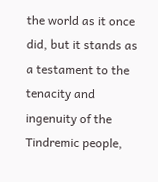the world as it once did, but it stands as a testament to the tenacity and ingenuity of the Tindremic people,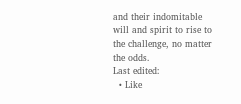and their indomitable will and spirit to rise to the challenge, no matter the odds.
Last edited:
  • Like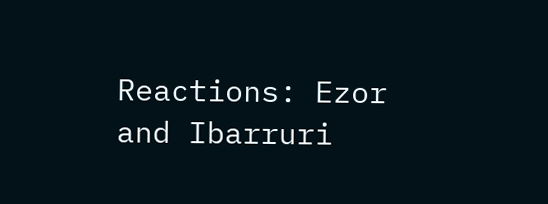Reactions: Ezor and Ibarruri